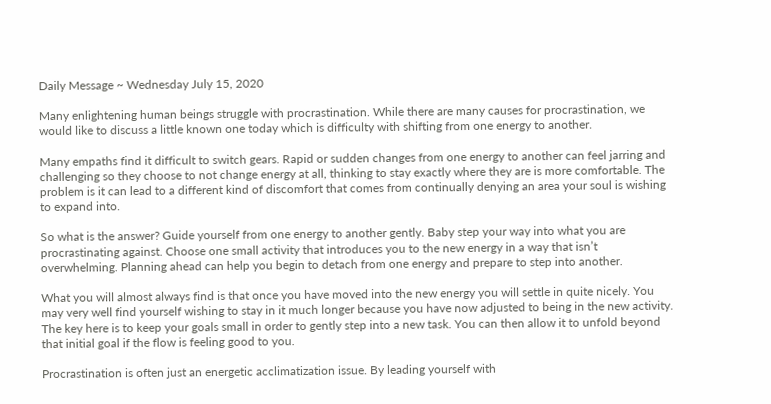Daily Message ~ Wednesday July 15, 2020

Many enlightening human beings struggle with procrastination. While there are many causes for procrastination, we would like to discuss a little known one today which is difficulty with shifting from one energy to another.

Many empaths find it difficult to switch gears. Rapid or sudden changes from one energy to another can feel jarring and challenging so they choose to not change energy at all, thinking to stay exactly where they are is more comfortable. The problem is it can lead to a different kind of discomfort that comes from continually denying an area your soul is wishing to expand into.

So what is the answer? Guide yourself from one energy to another gently. Baby step your way into what you are procrastinating against. Choose one small activity that introduces you to the new energy in a way that isn’t overwhelming. Planning ahead can help you begin to detach from one energy and prepare to step into another.

What you will almost always find is that once you have moved into the new energy you will settle in quite nicely. You may very well find yourself wishing to stay in it much longer because you have now adjusted to being in the new activity. The key here is to keep your goals small in order to gently step into a new task. You can then allow it to unfold beyond that initial goal if the flow is feeling good to you.

Procrastination is often just an energetic acclimatization issue. By leading yourself with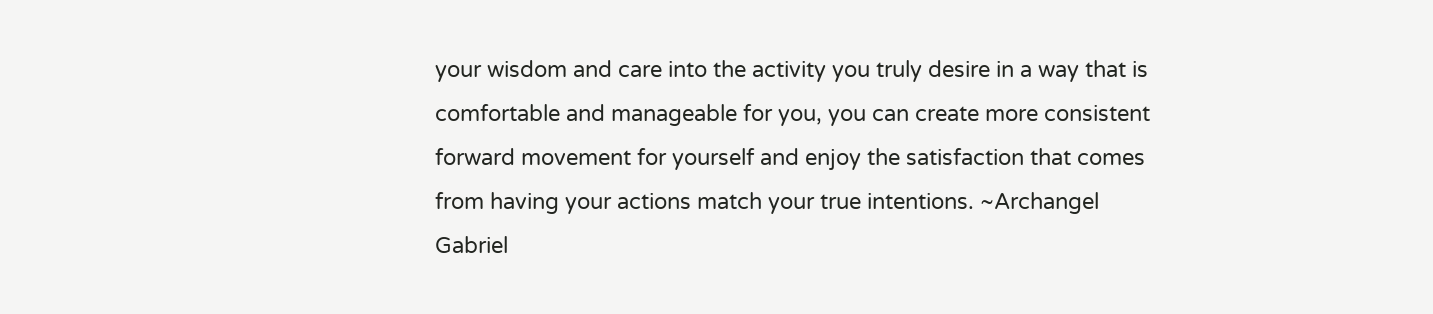your wisdom and care into the activity you truly desire in a way that is comfortable and manageable for you, you can create more consistent forward movement for yourself and enjoy the satisfaction that comes from having your actions match your true intentions. ~Archangel Gabriel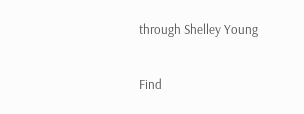through Shelley Young

Find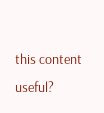this content useful?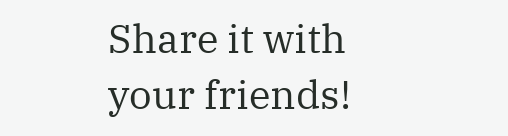Share it with your friends!